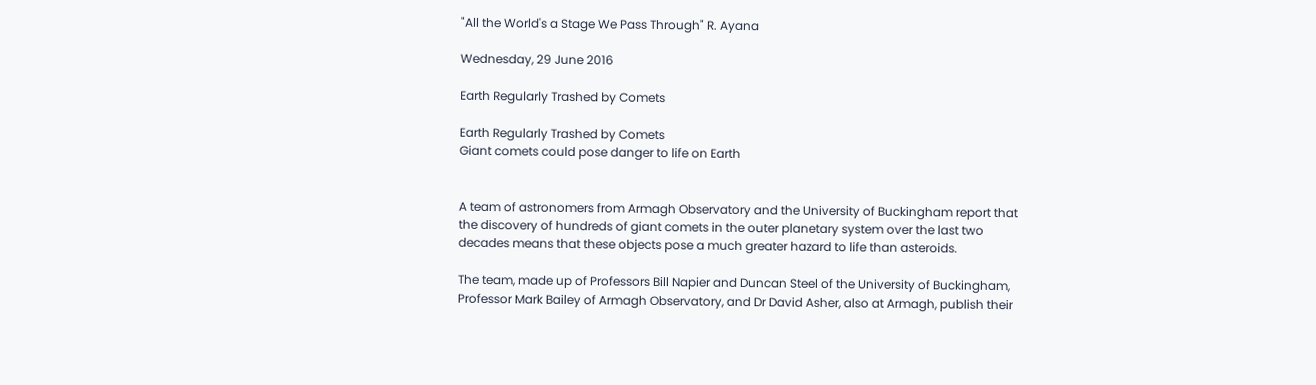"All the World's a Stage We Pass Through" R. Ayana

Wednesday, 29 June 2016

Earth Regularly Trashed by Comets

Earth Regularly Trashed by Comets
Giant comets could pose danger to life on Earth


A team of astronomers from Armagh Observatory and the University of Buckingham report that the discovery of hundreds of giant comets in the outer planetary system over the last two decades means that these objects pose a much greater hazard to life than asteroids.

The team, made up of Professors Bill Napier and Duncan Steel of the University of Buckingham, Professor Mark Bailey of Armagh Observatory, and Dr David Asher, also at Armagh, publish their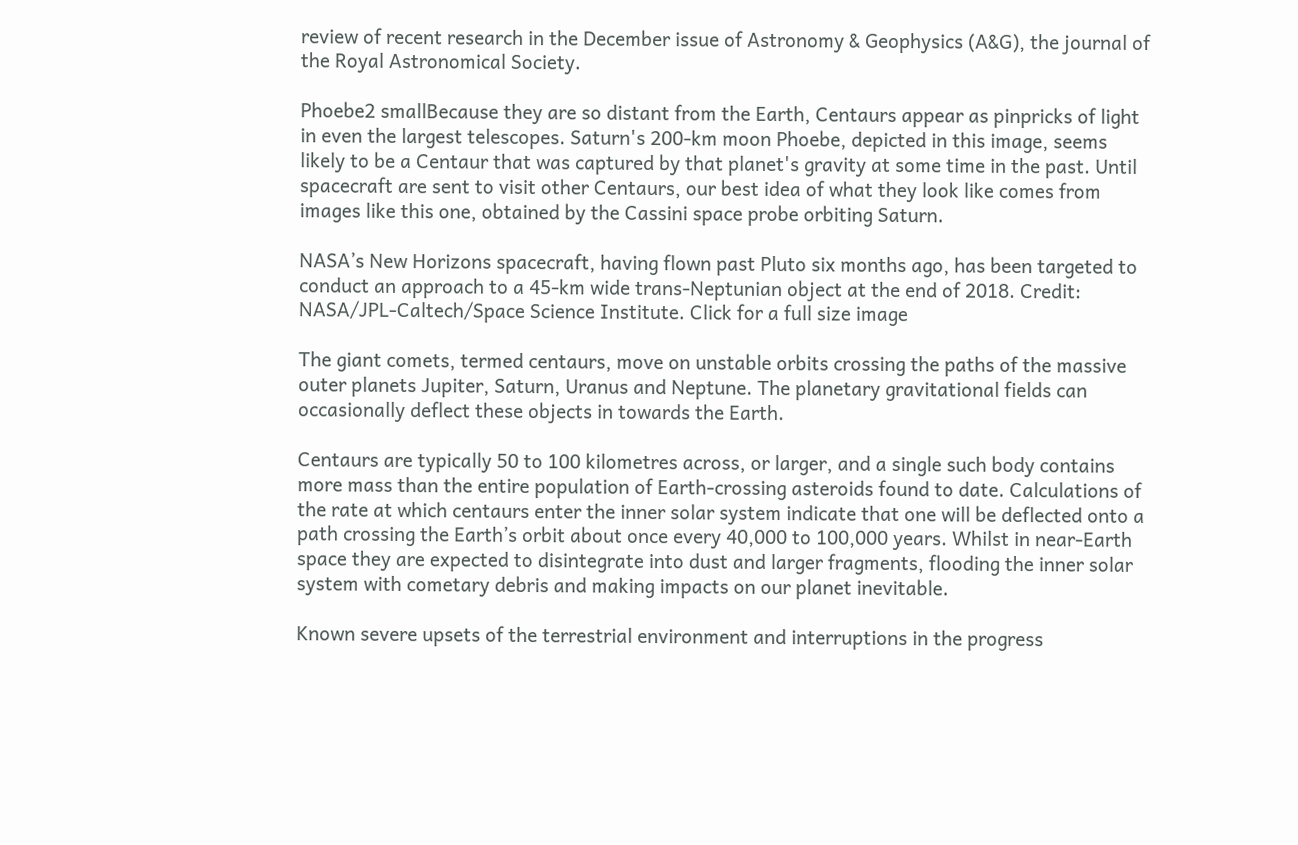review of recent research in the December issue of Astronomy & Geophysics (A&G), the journal of the Royal Astronomical Society.

Phoebe2 smallBecause they are so distant from the Earth, Centaurs appear as pinpricks of light in even the largest telescopes. Saturn's 200-km moon Phoebe, depicted in this image, seems likely to be a Centaur that was captured by that planet's gravity at some time in the past. Until spacecraft are sent to visit other Centaurs, our best idea of what they look like comes from images like this one, obtained by the Cassini space probe orbiting Saturn.

NASA’s New Horizons spacecraft, having flown past Pluto six months ago, has been targeted to conduct an approach to a 45-km wide trans-Neptunian object at the end of 2018. Credit: NASA/JPL-Caltech/Space Science Institute. Click for a full size image

The giant comets, termed centaurs, move on unstable orbits crossing the paths of the massive outer planets Jupiter, Saturn, Uranus and Neptune. The planetary gravitational fields can occasionally deflect these objects in towards the Earth.

Centaurs are typically 50 to 100 kilometres across, or larger, and a single such body contains more mass than the entire population of Earth-crossing asteroids found to date. Calculations of the rate at which centaurs enter the inner solar system indicate that one will be deflected onto a path crossing the Earth’s orbit about once every 40,000 to 100,000 years. Whilst in near-Earth space they are expected to disintegrate into dust and larger fragments, flooding the inner solar system with cometary debris and making impacts on our planet inevitable.

Known severe upsets of the terrestrial environment and interruptions in the progress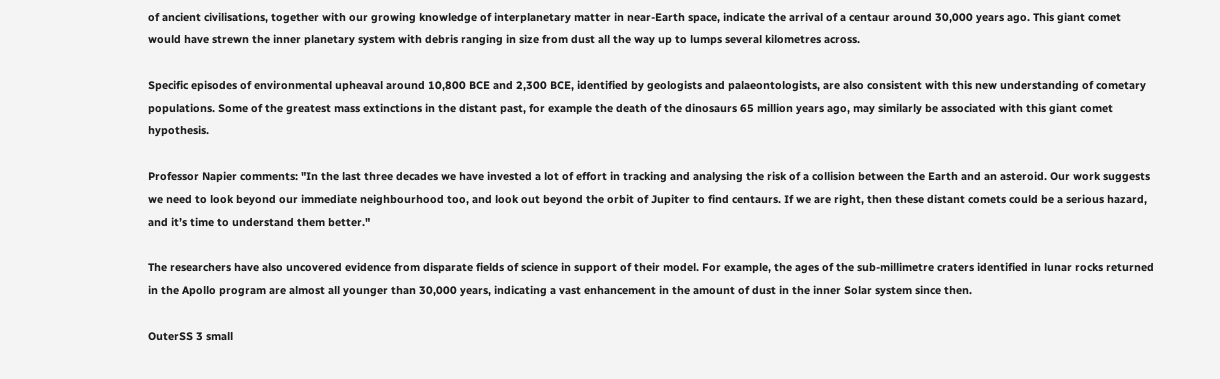of ancient civilisations, together with our growing knowledge of interplanetary matter in near-Earth space, indicate the arrival of a centaur around 30,000 years ago. This giant comet would have strewn the inner planetary system with debris ranging in size from dust all the way up to lumps several kilometres across.

Specific episodes of environmental upheaval around 10,800 BCE and 2,300 BCE, identified by geologists and palaeontologists, are also consistent with this new understanding of cometary populations. Some of the greatest mass extinctions in the distant past, for example the death of the dinosaurs 65 million years ago, may similarly be associated with this giant comet hypothesis.

Professor Napier comments: "In the last three decades we have invested a lot of effort in tracking and analysing the risk of a collision between the Earth and an asteroid. Our work suggests we need to look beyond our immediate neighbourhood too, and look out beyond the orbit of Jupiter to find centaurs. If we are right, then these distant comets could be a serious hazard, and it’s time to understand them better."

The researchers have also uncovered evidence from disparate fields of science in support of their model. For example, the ages of the sub-millimetre craters identified in lunar rocks returned in the Apollo program are almost all younger than 30,000 years, indicating a vast enhancement in the amount of dust in the inner Solar system since then.

OuterSS 3 small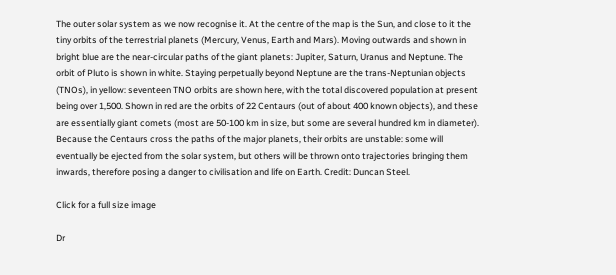The outer solar system as we now recognise it. At the centre of the map is the Sun, and close to it the tiny orbits of the terrestrial planets (Mercury, Venus, Earth and Mars). Moving outwards and shown in bright blue are the near-circular paths of the giant planets: Jupiter, Saturn, Uranus and Neptune. The orbit of Pluto is shown in white. Staying perpetually beyond Neptune are the trans-Neptunian objects (TNOs), in yellow: seventeen TNO orbits are shown here, with the total discovered population at present being over 1,500. Shown in red are the orbits of 22 Centaurs (out of about 400 known objects), and these are essentially giant comets (most are 50-100 km in size, but some are several hundred km in diameter). Because the Centaurs cross the paths of the major planets, their orbits are unstable: some will eventually be ejected from the solar system, but others will be thrown onto trajectories bringing them inwards, therefore posing a danger to civilisation and life on Earth. Credit: Duncan Steel.

Click for a full size image

Dr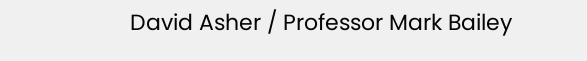David Asher / Professor Mark Bailey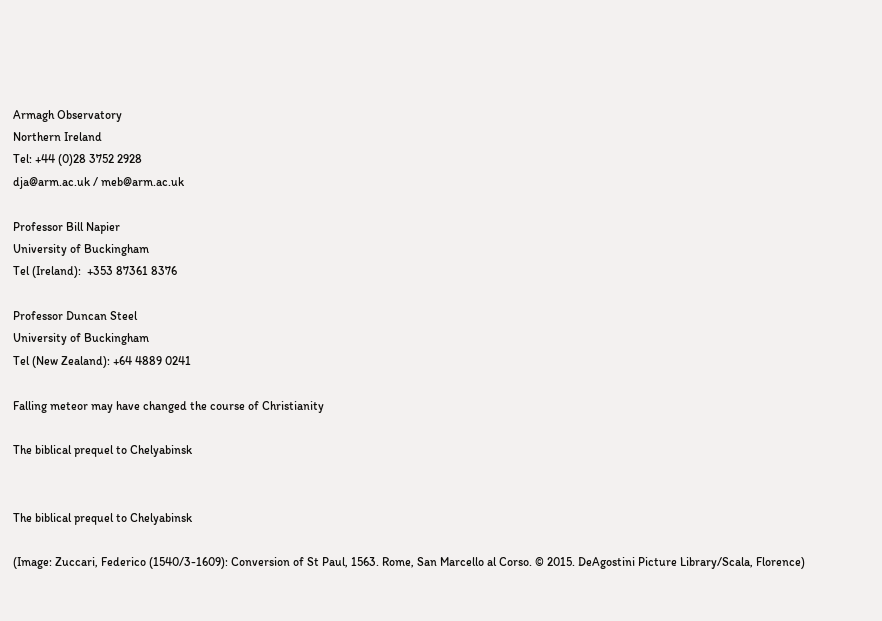Armagh Observatory
Northern Ireland
Tel: +44 (0)28 3752 2928
dja@arm.ac.uk / meb@arm.ac.uk

Professor Bill Napier
University of Buckingham
Tel (Ireland):  +353 87361 8376

Professor Duncan Steel
University of Buckingham
Tel (New Zealand): +64 4889 0241

Falling meteor may have changed the course of Christianity

The biblical prequel to Chelyabinsk


The biblical prequel to Chelyabinsk

(Image: Zuccari, Federico (1540/3-1609): Conversion of St Paul, 1563. Rome, San Marcello al Corso. © 2015. DeAgostini Picture Library/Scala, Florence)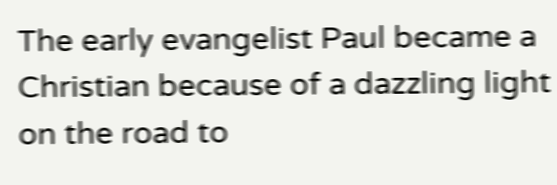The early evangelist Paul became a Christian because of a dazzling light on the road to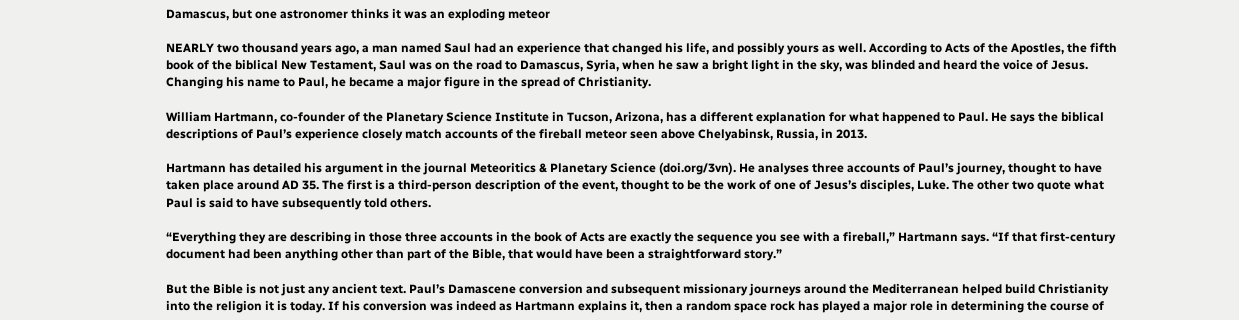Damascus, but one astronomer thinks it was an exploding meteor

NEARLY two thousand years ago, a man named Saul had an experience that changed his life, and possibly yours as well. According to Acts of the Apostles, the fifth book of the biblical New Testament, Saul was on the road to Damascus, Syria, when he saw a bright light in the sky, was blinded and heard the voice of Jesus. Changing his name to Paul, he became a major figure in the spread of Christianity.

William Hartmann, co-founder of the Planetary Science Institute in Tucson, Arizona, has a different explanation for what happened to Paul. He says the biblical descriptions of Paul’s experience closely match accounts of the fireball meteor seen above Chelyabinsk, Russia, in 2013.

Hartmann has detailed his argument in the journal Meteoritics & Planetary Science (doi.org/3vn). He analyses three accounts of Paul’s journey, thought to have taken place around AD 35. The first is a third-person description of the event, thought to be the work of one of Jesus’s disciples, Luke. The other two quote what Paul is said to have subsequently told others.

“Everything they are describing in those three accounts in the book of Acts are exactly the sequence you see with a fireball,” Hartmann says. “If that first-century document had been anything other than part of the Bible, that would have been a straightforward story.”

But the Bible is not just any ancient text. Paul’s Damascene conversion and subsequent missionary journeys around the Mediterranean helped build Christianity into the religion it is today. If his conversion was indeed as Hartmann explains it, then a random space rock has played a major role in determining the course of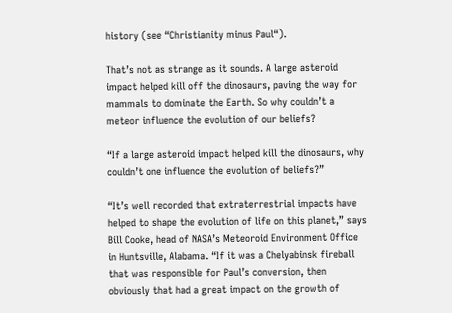history (see “Christianity minus Paul“).

That’s not as strange as it sounds. A large asteroid impact helped kill off the dinosaurs, paving the way for mammals to dominate the Earth. So why couldn’t a meteor influence the evolution of our beliefs?

“If a large asteroid impact helped kill the dinosaurs, why couldn’t one influence the evolution of beliefs?”

“It’s well recorded that extraterrestrial impacts have helped to shape the evolution of life on this planet,” says Bill Cooke, head of NASA’s Meteoroid Environment Office in Huntsville, Alabama. “If it was a Chelyabinsk fireball that was responsible for Paul’s conversion, then obviously that had a great impact on the growth of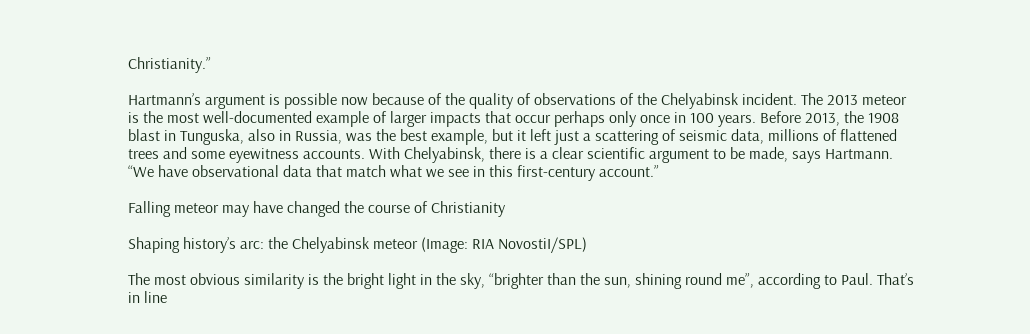Christianity.”

Hartmann’s argument is possible now because of the quality of observations of the Chelyabinsk incident. The 2013 meteor is the most well-documented example of larger impacts that occur perhaps only once in 100 years. Before 2013, the 1908 blast in Tunguska, also in Russia, was the best example, but it left just a scattering of seismic data, millions of flattened trees and some eyewitness accounts. With Chelyabinsk, there is a clear scientific argument to be made, says Hartmann. “We have observational data that match what we see in this first-century account.”

Falling meteor may have changed the course of Christianity

Shaping history’s arc: the Chelyabinsk meteor (Image: RIA NovostiI/SPL)

The most obvious similarity is the bright light in the sky, “brighter than the sun, shining round me”, according to Paul. That’s in line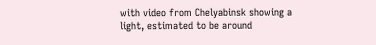with video from Chelyabinsk showing a light, estimated to be around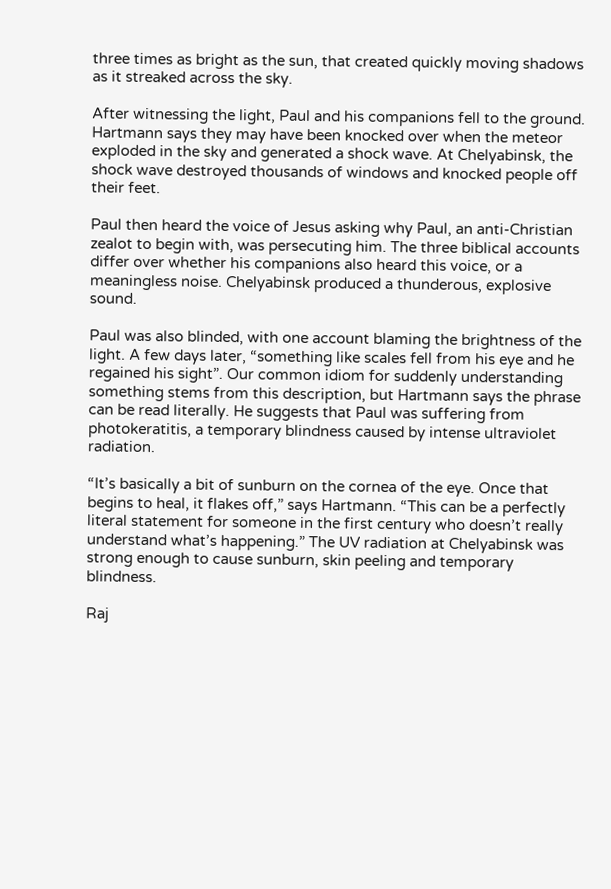three times as bright as the sun, that created quickly moving shadows as it streaked across the sky.

After witnessing the light, Paul and his companions fell to the ground. Hartmann says they may have been knocked over when the meteor exploded in the sky and generated a shock wave. At Chelyabinsk, the shock wave destroyed thousands of windows and knocked people off their feet.

Paul then heard the voice of Jesus asking why Paul, an anti-Christian zealot to begin with, was persecuting him. The three biblical accounts differ over whether his companions also heard this voice, or a meaningless noise. Chelyabinsk produced a thunderous, explosive sound.

Paul was also blinded, with one account blaming the brightness of the light. A few days later, “something like scales fell from his eye and he regained his sight”. Our common idiom for suddenly understanding something stems from this description, but Hartmann says the phrase can be read literally. He suggests that Paul was suffering from photokeratitis, a temporary blindness caused by intense ultraviolet radiation.

“It’s basically a bit of sunburn on the cornea of the eye. Once that begins to heal, it flakes off,” says Hartmann. “This can be a perfectly literal statement for someone in the first century who doesn’t really understand what’s happening.” The UV radiation at Chelyabinsk was strong enough to cause sunburn, skin peeling and temporary blindness.

Raj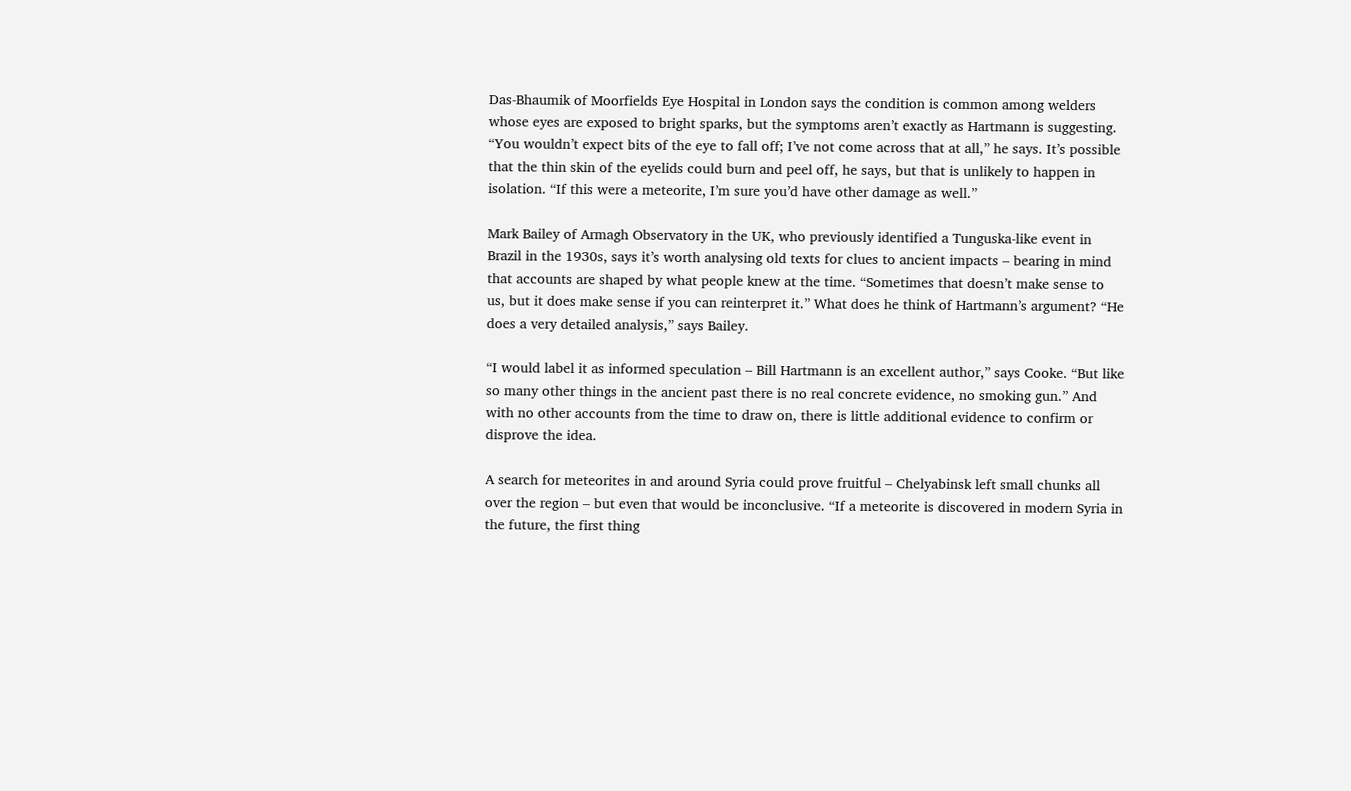Das-Bhaumik of Moorfields Eye Hospital in London says the condition is common among welders whose eyes are exposed to bright sparks, but the symptoms aren’t exactly as Hartmann is suggesting. “You wouldn’t expect bits of the eye to fall off; I’ve not come across that at all,” he says. It’s possible that the thin skin of the eyelids could burn and peel off, he says, but that is unlikely to happen in isolation. “If this were a meteorite, I’m sure you’d have other damage as well.”

Mark Bailey of Armagh Observatory in the UK, who previously identified a Tunguska-like event in Brazil in the 1930s, says it’s worth analysing old texts for clues to ancient impacts – bearing in mind that accounts are shaped by what people knew at the time. “Sometimes that doesn’t make sense to us, but it does make sense if you can reinterpret it.” What does he think of Hartmann’s argument? “He does a very detailed analysis,” says Bailey.

“I would label it as informed speculation – Bill Hartmann is an excellent author,” says Cooke. “But like so many other things in the ancient past there is no real concrete evidence, no smoking gun.” And with no other accounts from the time to draw on, there is little additional evidence to confirm or disprove the idea.

A search for meteorites in and around Syria could prove fruitful – Chelyabinsk left small chunks all over the region – but even that would be inconclusive. “If a meteorite is discovered in modern Syria in the future, the first thing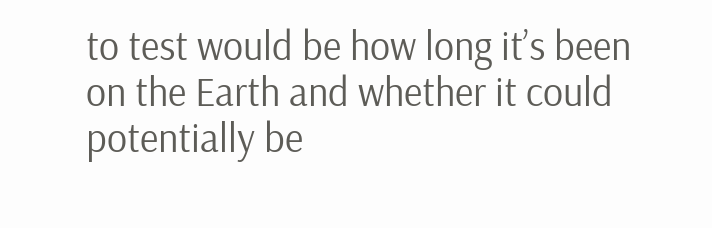to test would be how long it’s been on the Earth and whether it could potentially be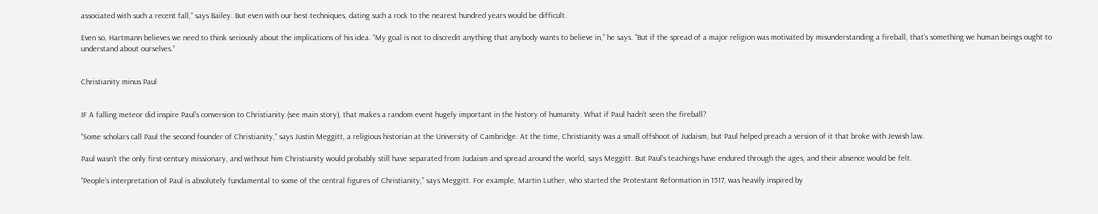associated with such a recent fall,” says Bailey. But even with our best techniques, dating such a rock to the nearest hundred years would be difficult.

Even so, Hartmann believes we need to think seriously about the implications of his idea. “My goal is not to discredit anything that anybody wants to believe in,” he says. “But if the spread of a major religion was motivated by misunderstanding a fireball, that’s something we human beings ought to understand about ourselves.”


Christianity minus Paul


IF A falling meteor did inspire Paul’s conversion to Christianity (see main story), that makes a random event hugely important in the history of humanity. What if Paul hadn’t seen the fireball?

“Some scholars call Paul the second founder of Christianity,” says Justin Meggitt, a religious historian at the University of Cambridge. At the time, Christianity was a small offshoot of Judaism, but Paul helped preach a version of it that broke with Jewish law.

Paul wasn’t the only first-century missionary, and without him Christianity would probably still have separated from Judaism and spread around the world, says Meggitt. But Paul’s teachings have endured through the ages, and their absence would be felt.

“People’s interpretation of Paul is absolutely fundamental to some of the central figures of Christianity,” says Meggitt. For example, Martin Luther, who started the Protestant Reformation in 1517, was heavily inspired by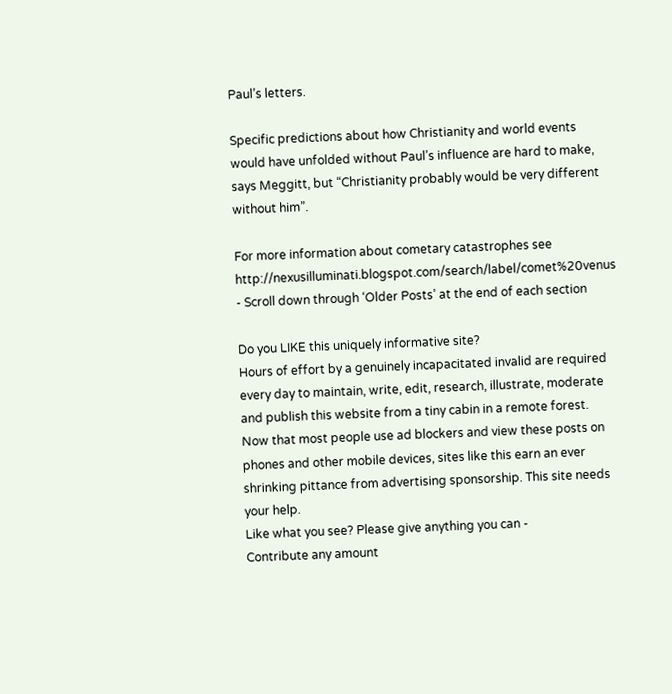Paul’s letters.

Specific predictions about how Christianity and world events would have unfolded without Paul’s influence are hard to make, says Meggitt, but “Christianity probably would be very different without him”.

For more information about cometary catastrophes see http://nexusilluminati.blogspot.com/search/label/comet%20venus
- Scroll down through ‘Older Posts’ at the end of each section

Do you LIKE this uniquely informative site?
Hours of effort by a genuinely incapacitated invalid are required every day to maintain, write, edit, research, illustrate, moderate and publish this website from a tiny cabin in a remote forest.
Now that most people use ad blockers and view these posts on phones and other mobile devices, sites like this earn an ever shrinking pittance from advertising sponsorship. This site needs your help.
Like what you see? Please give anything you can -
Contribute any amount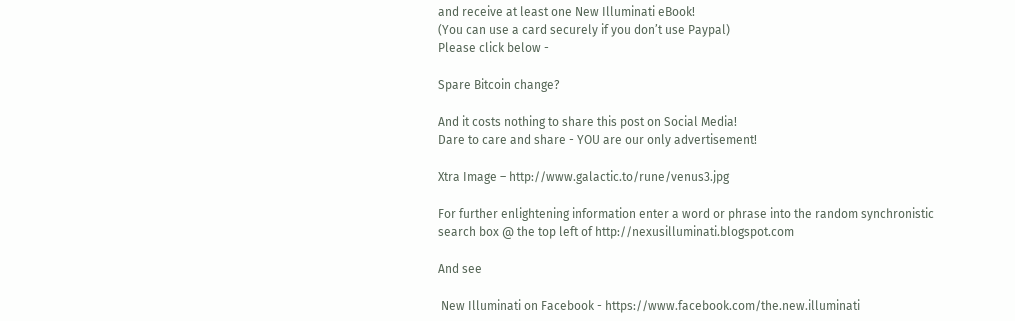and receive at least one New Illuminati eBook!
(You can use a card securely if you don’t use Paypal)
Please click below -

Spare Bitcoin change?

And it costs nothing to share this post on Social Media!
Dare to care and share - YOU are our only advertisement!

Xtra Image – http://www.galactic.to/rune/venus3.jpg

For further enlightening information enter a word or phrase into the random synchronistic search box @ the top left of http://nexusilluminati.blogspot.com

And see

 New Illuminati on Facebook - https://www.facebook.com/the.new.illuminati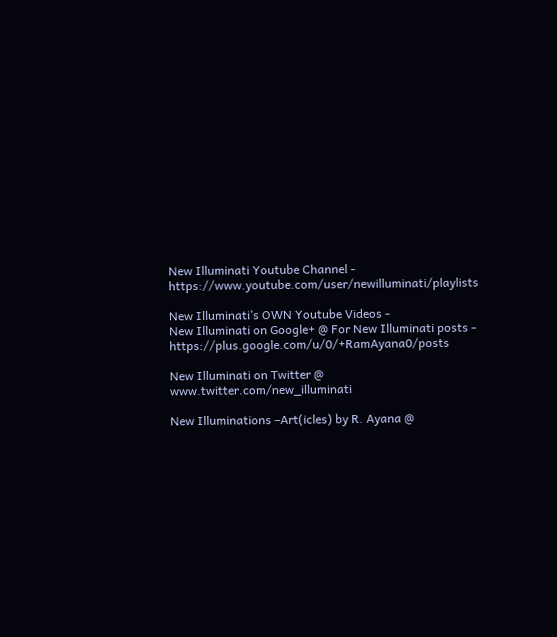New Illuminati Youtube Channel -  https://www.youtube.com/user/newilluminati/playlists

New Illuminati’s OWN Youtube Videos -
New Illuminati on Google+ @ For New Illuminati posts - https://plus.google.com/u/0/+RamAyana0/posts

New Illuminati on Twitter @ www.twitter.com/new_illuminati

New Illuminations –Art(icles) by R. Ayana @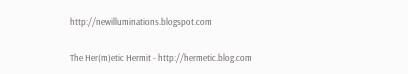http://newilluminations.blogspot.com

The Her(m)etic Hermit - http://hermetic.blog.com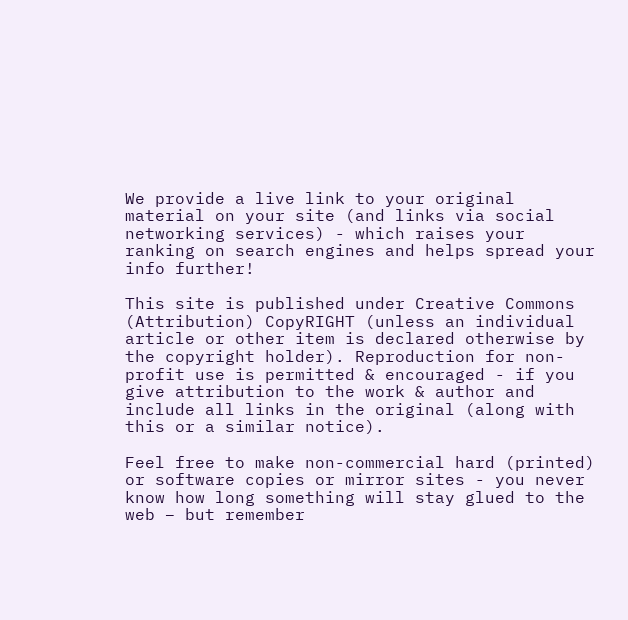We provide a live link to your original material on your site (and links via social networking services) - which raises your ranking on search engines and helps spread your info further!

This site is published under Creative Commons (Attribution) CopyRIGHT (unless an individual article or other item is declared otherwise by the copyright holder). Reproduction for non-profit use is permitted & encouraged - if you give attribution to the work & author and include all links in the original (along with this or a similar notice).

Feel free to make non-commercial hard (printed) or software copies or mirror sites - you never know how long something will stay glued to the web – but remember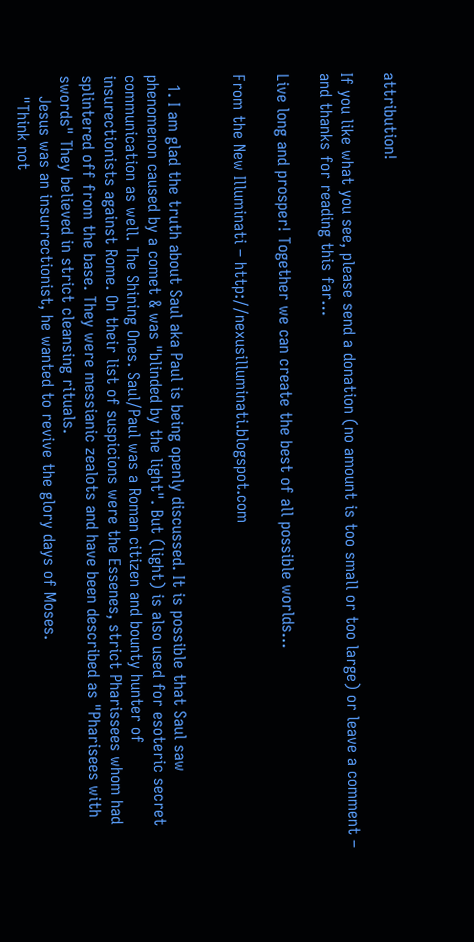attribution!

If you like what you see, please send a donation (no amount is too small or too large) or leave a comment – and thanks for reading this far…

Live long and prosper! Together we can create the best of all possible worlds…

From the New Illuminati – http://nexusilluminati.blogspot.com


  1. I am glad the truth about Saul aka Paul is being openly discussed. It is possible that Saul saw phenomenon caused by a comet & was "blinded by the light". But (light) is also used for esoteric secret communication as well. The Shining Ones. Saul/Paul was a Roman citizen and bounty hunter of insurectionists against Rome. On their list of suspicions were the Essenes, strict Pharissees whom had splintered off from the base. They were messianic zealots and have been described as "Pharisees with swords" They believed in strict cleansing rituals.
    Jesus was an insurrectionist, he wanted to revive the glory days of Moses.
    "Think not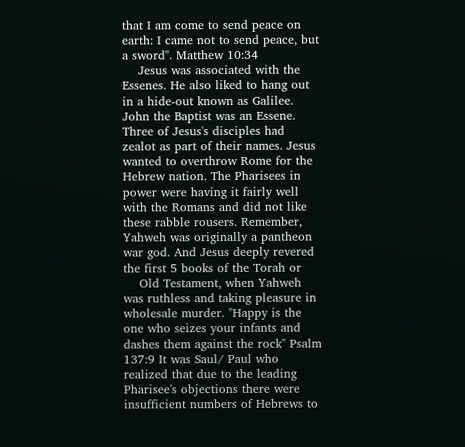that I am come to send peace on earth: I came not to send peace, but a sword". Matthew 10:34
    Jesus was associated with the Essenes. He also liked to hang out in a hide-out known as Galilee. John the Baptist was an Essene. Three of Jesus's disciples had zealot as part of their names. Jesus wanted to overthrow Rome for the Hebrew nation. The Pharisees in power were having it fairly well with the Romans and did not like these rabble rousers. Remember, Yahweh was originally a pantheon war god. And Jesus deeply revered the first 5 books of the Torah or
    Old Testament, when Yahweh was ruthless and taking pleasure in wholesale murder. "Happy is the one who seizes your infants and dashes them against the rock" Psalm 137:9 It was Saul/ Paul who realized that due to the leading Pharisee's objections there were insufficient numbers of Hebrews to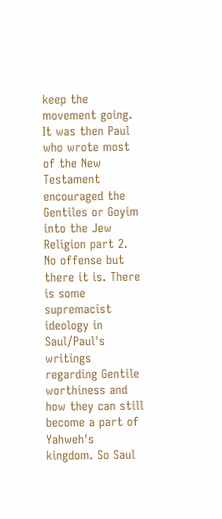keep the movement going. It was then Paul who wrote most of the New Testament encouraged the Gentiles or Goyim into the Jew Religion part 2. No offense but there it is. There is some supremacist ideology in Saul/Paul's writings regarding Gentile worthiness and how they can still become a part of Yahweh's kingdom. So Saul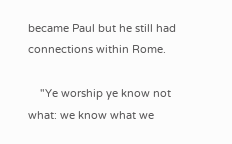became Paul but he still had connections within Rome.

    "Ye worship ye know not what: we know what we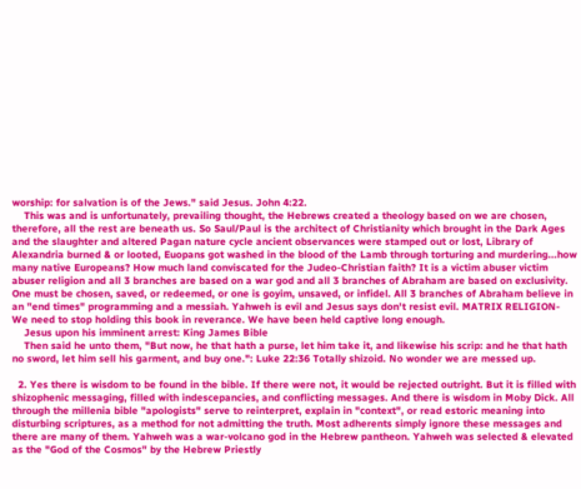worship: for salvation is of the Jews." said Jesus. John 4:22.
    This was and is unfortunately, prevailing thought, the Hebrews created a theology based on we are chosen, therefore, all the rest are beneath us. So Saul/Paul is the architect of Christianity which brought in the Dark Ages and the slaughter and altered Pagan nature cycle ancient observances were stamped out or lost, Library of Alexandria burned & or looted, Euopans got washed in the blood of the Lamb through torturing and murdering...how many native Europeans? How much land conviscated for the Judeo-Christian faith? It is a victim abuser victim abuser religion and all 3 branches are based on a war god and all 3 branches of Abraham are based on exclusivity. One must be chosen, saved, or redeemed, or one is goyim, unsaved, or infidel. All 3 branches of Abraham believe in an "end times" programming and a messiah. Yahweh is evil and Jesus says don't resist evil. MATRIX RELIGION- We need to stop holding this book in reverance. We have been held captive long enough.
    Jesus upon his imminent arrest: King James Bible
    Then said he unto them, "But now, he that hath a purse, let him take it, and likewise his scrip: and he that hath no sword, let him sell his garment, and buy one.": Luke 22:36 Totally shizoid. No wonder we are messed up.

  2. Yes there is wisdom to be found in the bible. If there were not, it would be rejected outright. But it is filled with shizophenic messaging, filled with indescepancies, and conflicting messages. And there is wisdom in Moby Dick. All through the millenia bible "apologists" serve to reinterpret, explain in "context", or read estoric meaning into disturbing scriptures, as a method for not admitting the truth. Most adherents simply ignore these messages and there are many of them. Yahweh was a war-volcano god in the Hebrew pantheon. Yahweh was selected & elevated as the "God of the Cosmos" by the Hebrew Priestly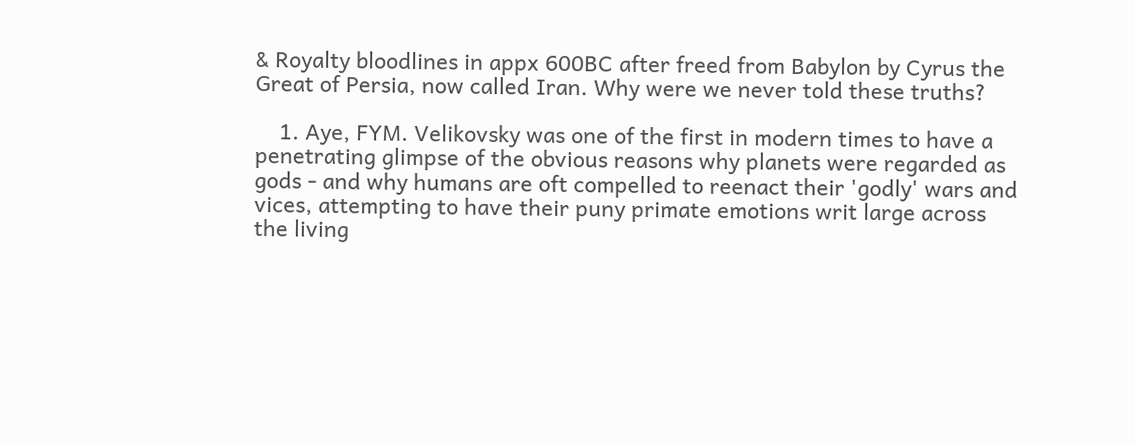& Royalty bloodlines in appx 600BC after freed from Babylon by Cyrus the Great of Persia, now called Iran. Why were we never told these truths?

    1. Aye, FYM. Velikovsky was one of the first in modern times to have a penetrating glimpse of the obvious reasons why planets were regarded as gods - and why humans are oft compelled to reenact their 'godly' wars and vices, attempting to have their puny primate emotions writ large across the living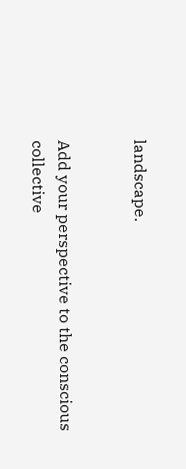landscape.


Add your perspective to the conscious collective